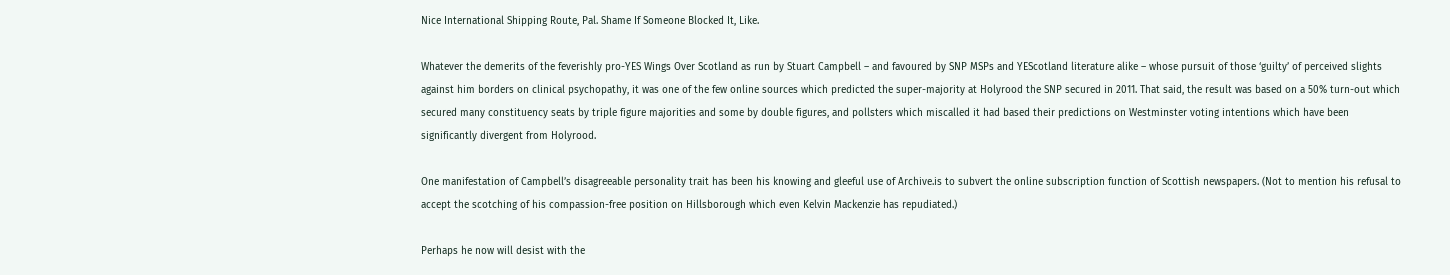Nice International Shipping Route, Pal. Shame If Someone Blocked It, Like.

Whatever the demerits of the feverishly pro-YES Wings Over Scotland as run by Stuart Campbell – and favoured by SNP MSPs and YEScotland literature alike – whose pursuit of those ‘guilty’ of perceived slights against him borders on clinical psychopathy, it was one of the few online sources which predicted the super-majority at Holyrood the SNP secured in 2011. That said, the result was based on a 50% turn-out which secured many constituency seats by triple figure majorities and some by double figures, and pollsters which miscalled it had based their predictions on Westminster voting intentions which have been significantly divergent from Holyrood.

One manifestation of Campbell’s disagreeable personality trait has been his knowing and gleeful use of Archive.is to subvert the online subscription function of Scottish newspapers. (Not to mention his refusal to accept the scotching of his compassion-free position on Hillsborough which even Kelvin Mackenzie has repudiated.)

Perhaps he now will desist with the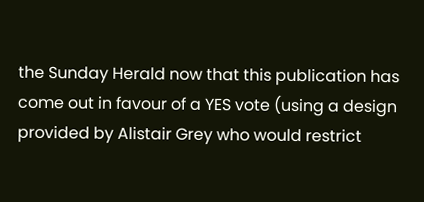the Sunday Herald now that this publication has come out in favour of a YES vote (using a design provided by Alistair Grey who would restrict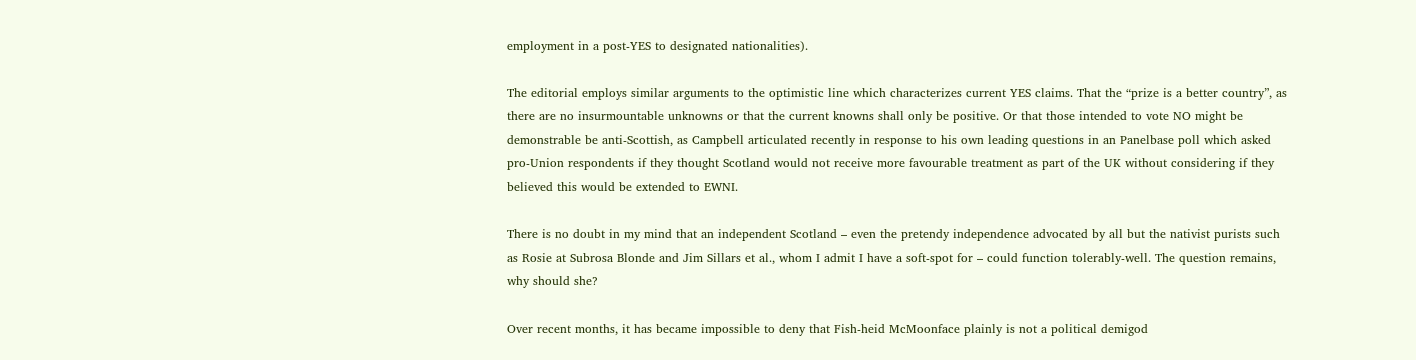employment in a post-YES to designated nationalities).

The editorial employs similar arguments to the optimistic line which characterizes current YES claims. That the “prize is a better country”, as there are no insurmountable unknowns or that the current knowns shall only be positive. Or that those intended to vote NO might be demonstrable be anti-Scottish, as Campbell articulated recently in response to his own leading questions in an Panelbase poll which asked pro-Union respondents if they thought Scotland would not receive more favourable treatment as part of the UK without considering if they believed this would be extended to EWNI.

There is no doubt in my mind that an independent Scotland – even the pretendy independence advocated by all but the nativist purists such as Rosie at Subrosa Blonde and Jim Sillars et al., whom I admit I have a soft-spot for – could function tolerably-well. The question remains, why should she?

Over recent months, it has became impossible to deny that Fish-heid McMoonface plainly is not a political demigod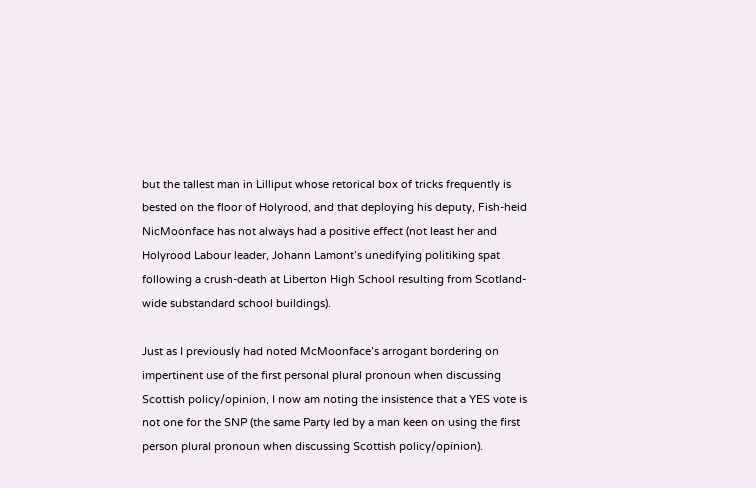but the tallest man in Lilliput whose retorical box of tricks frequently is bested on the floor of Holyrood, and that deploying his deputy, Fish-heid NicMoonface has not always had a positive effect (not least her and Holyrood Labour leader, Johann Lamont’s unedifying politiking spat following a crush-death at Liberton High School resulting from Scotland-wide substandard school buildings).

Just as I previously had noted McMoonface’s arrogant bordering on impertinent use of the first personal plural pronoun when discussing Scottish policy/opinion, I now am noting the insistence that a YES vote is not one for the SNP (the same Party led by a man keen on using the first person plural pronoun when discussing Scottish policy/opinion).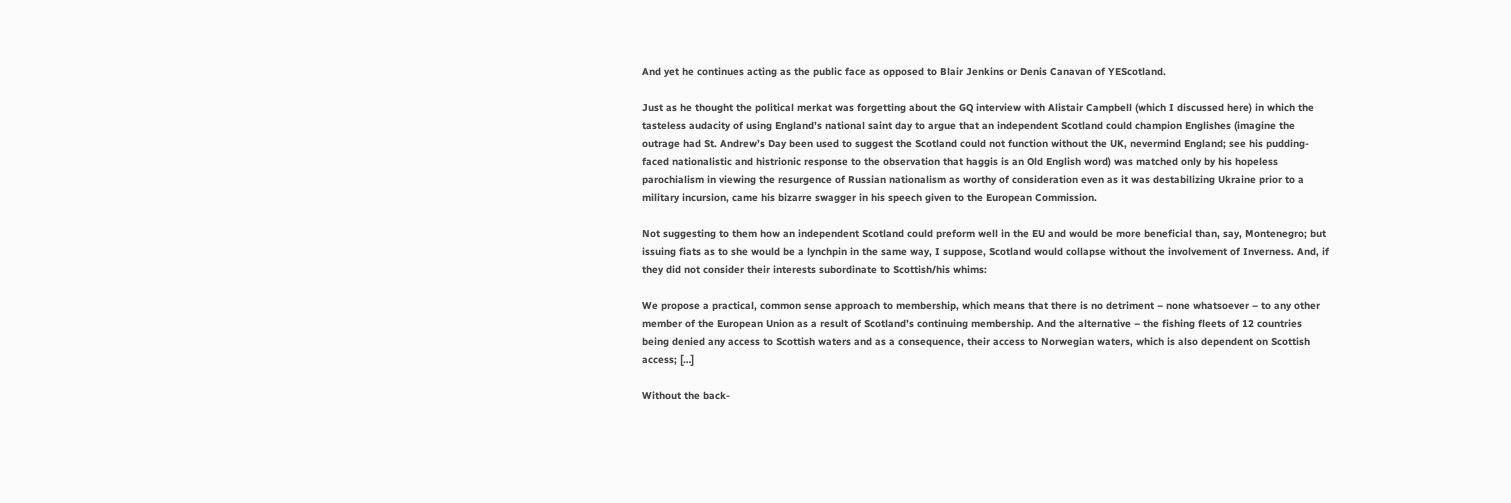And yet he continues acting as the public face as opposed to Blair Jenkins or Denis Canavan of YEScotland.

Just as he thought the political merkat was forgetting about the GQ interview with Alistair Campbell (which I discussed here) in which the tasteless audacity of using England’s national saint day to argue that an independent Scotland could champion Englishes (imagine the outrage had St. Andrew’s Day been used to suggest the Scotland could not function without the UK, nevermind England; see his pudding-faced nationalistic and histrionic response to the observation that haggis is an Old English word) was matched only by his hopeless parochialism in viewing the resurgence of Russian nationalism as worthy of consideration even as it was destabilizing Ukraine prior to a military incursion, came his bizarre swagger in his speech given to the European Commission.

Not suggesting to them how an independent Scotland could preform well in the EU and would be more beneficial than, say, Montenegro; but issuing fiats as to she would be a lynchpin in the same way, I suppose, Scotland would collapse without the involvement of Inverness. And, if they did not consider their interests subordinate to Scottish/his whims:

We propose a practical, common sense approach to membership, which means that there is no detriment – none whatsoever – to any other member of the European Union as a result of Scotland’s continuing membership. And the alternative – the fishing fleets of 12 countries being denied any access to Scottish waters and as a consequence, their access to Norwegian waters, which is also dependent on Scottish access; […]

Without the back-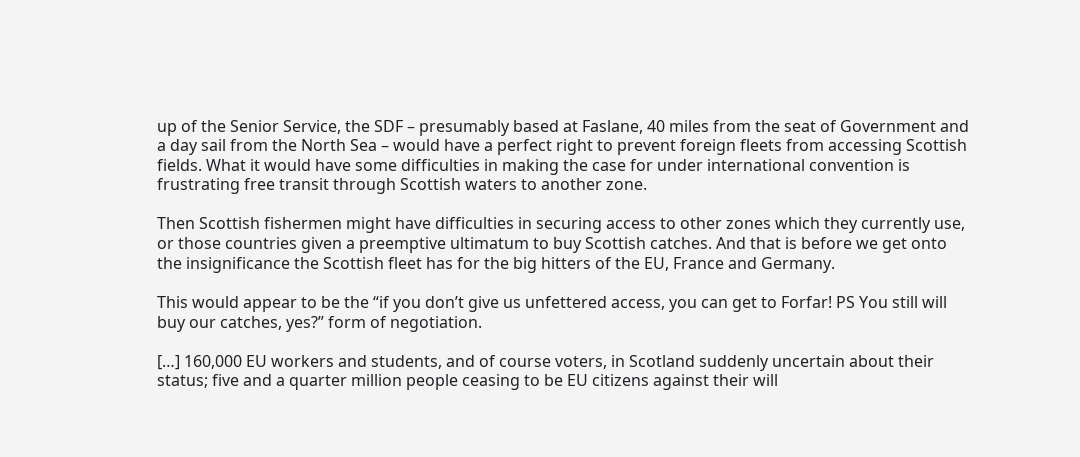up of the Senior Service, the SDF – presumably based at Faslane, 40 miles from the seat of Government and a day sail from the North Sea – would have a perfect right to prevent foreign fleets from accessing Scottish fields. What it would have some difficulties in making the case for under international convention is frustrating free transit through Scottish waters to another zone.

Then Scottish fishermen might have difficulties in securing access to other zones which they currently use, or those countries given a preemptive ultimatum to buy Scottish catches. And that is before we get onto the insignificance the Scottish fleet has for the big hitters of the EU, France and Germany.

This would appear to be the “if you don’t give us unfettered access, you can get to Forfar! PS You still will buy our catches, yes?” form of negotiation.

[…] 160,000 EU workers and students, and of course voters, in Scotland suddenly uncertain about their status; five and a quarter million people ceasing to be EU citizens against their will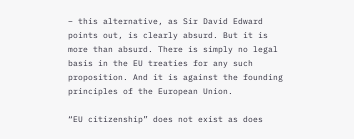– this alternative, as Sir David Edward points out, is clearly absurd. But it is more than absurd. There is simply no legal basis in the EU treaties for any such proposition. And it is against the founding principles of the European Union.

“EU citizenship” does not exist as does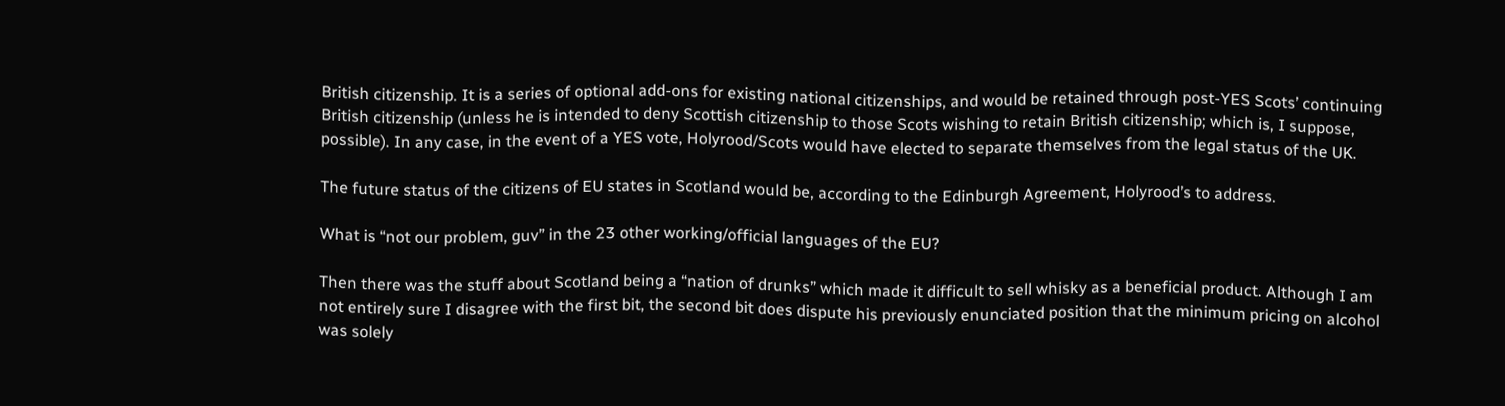British citizenship. It is a series of optional add-ons for existing national citizenships, and would be retained through post-YES Scots’ continuing British citizenship (unless he is intended to deny Scottish citizenship to those Scots wishing to retain British citizenship; which is, I suppose, possible). In any case, in the event of a YES vote, Holyrood/Scots would have elected to separate themselves from the legal status of the UK.

The future status of the citizens of EU states in Scotland would be, according to the Edinburgh Agreement, Holyrood’s to address.

What is “not our problem, guv” in the 23 other working/official languages of the EU?

Then there was the stuff about Scotland being a “nation of drunks” which made it difficult to sell whisky as a beneficial product. Although I am not entirely sure I disagree with the first bit, the second bit does dispute his previously enunciated position that the minimum pricing on alcohol was solely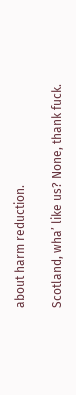about harm reduction.

Scotland, wha’ like us? None, thank fuck.